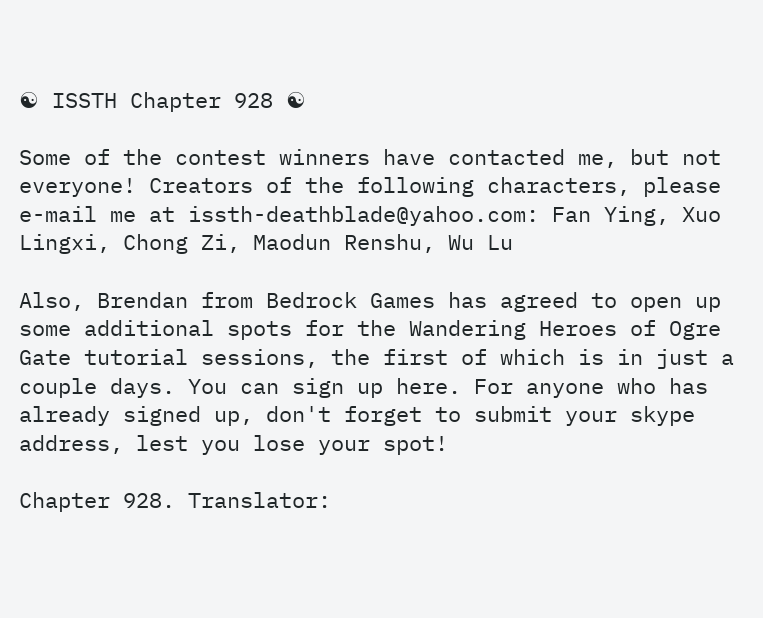☯ ISSTH Chapter 928 ☯

Some of the contest winners have contacted me, but not everyone! Creators of the following characters, please e-mail me at issth-deathblade@yahoo.com: Fan Ying, Xuo Lingxi, Chong Zi, Maodun Renshu, Wu Lu

Also, Brendan from Bedrock Games has agreed to open up some additional spots for the Wandering Heroes of Ogre Gate tutorial sessions, the first of which is in just a couple days. You can sign up here. For anyone who has already signed up, don't forget to submit your skype address, lest you lose your spot!

Chapter 928. Translator: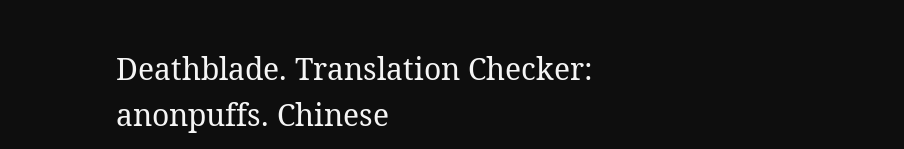Deathblade. Translation Checker: anonpuffs. Chinese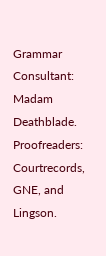Grammar Consultant: Madam Deathblade. Proofreaders: Courtrecords, GNE, and Lingson.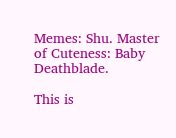Memes: Shu. Master of Cuteness: Baby Deathblade.

This is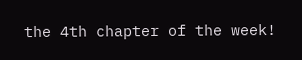the 4th chapter of the week!